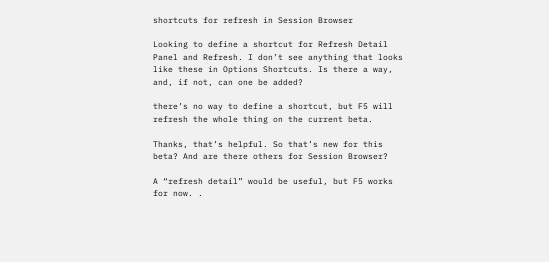shortcuts for refresh in Session Browser

Looking to define a shortcut for Refresh Detail Panel and Refresh. I don’t see anything that looks like these in Options Shortcuts. Is there a way, and, if not, can one be added?

there’s no way to define a shortcut, but F5 will refresh the whole thing on the current beta.

Thanks, that’s helpful. So that’s new for this beta? And are there others for Session Browser?

A “refresh detail” would be useful, but F5 works for now. .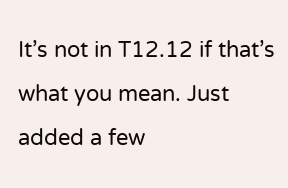It’s not in T12.12 if that’s what you mean. Just added a few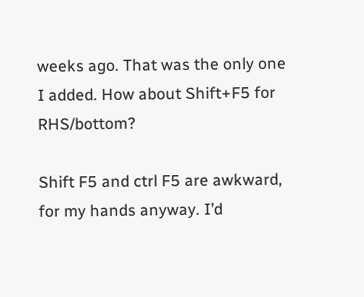weeks ago. That was the only one I added. How about Shift+F5 for RHS/bottom?

Shift F5 and ctrl F5 are awkward, for my hands anyway. I’d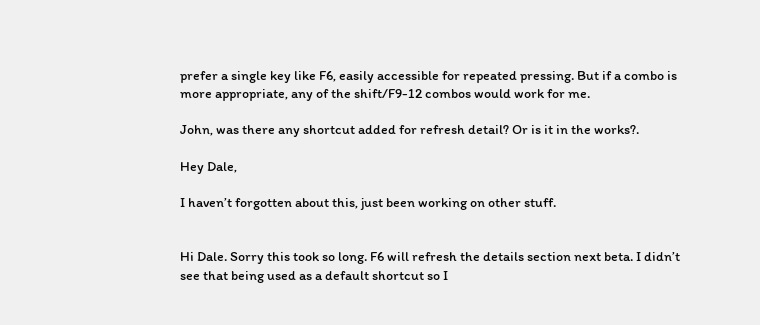prefer a single key like F6, easily accessible for repeated pressing. But if a combo is more appropriate, any of the shift/F9-12 combos would work for me.

John, was there any shortcut added for refresh detail? Or is it in the works?.

Hey Dale,

I haven’t forgotten about this, just been working on other stuff.


Hi Dale. Sorry this took so long. F6 will refresh the details section next beta. I didn’t see that being used as a default shortcut so I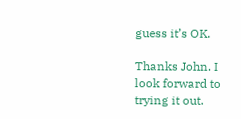guess it’s OK.

Thanks John. I look forward to trying it out.